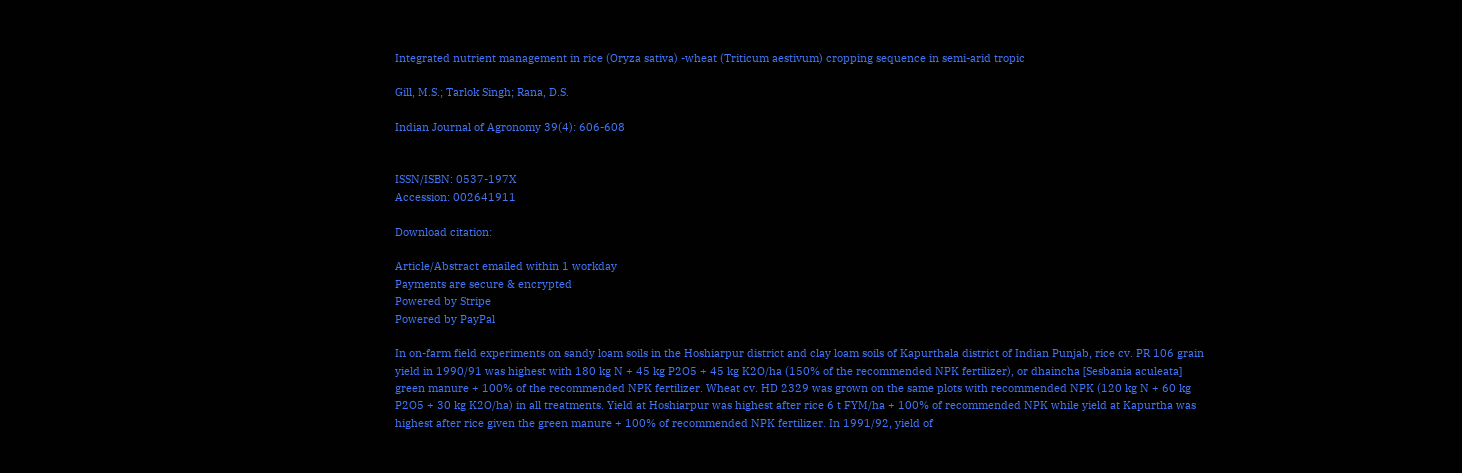Integrated nutrient management in rice (Oryza sativa) -wheat (Triticum aestivum) cropping sequence in semi-arid tropic

Gill, M.S.; Tarlok Singh; Rana, D.S.

Indian Journal of Agronomy 39(4): 606-608


ISSN/ISBN: 0537-197X
Accession: 002641911

Download citation:

Article/Abstract emailed within 1 workday
Payments are secure & encrypted
Powered by Stripe
Powered by PayPal

In on-farm field experiments on sandy loam soils in the Hoshiarpur district and clay loam soils of Kapurthala district of Indian Punjab, rice cv. PR 106 grain yield in 1990/91 was highest with 180 kg N + 45 kg P2O5 + 45 kg K2O/ha (150% of the recommended NPK fertilizer), or dhaincha [Sesbania aculeata] green manure + 100% of the recommended NPK fertilizer. Wheat cv. HD 2329 was grown on the same plots with recommended NPK (120 kg N + 60 kg P2O5 + 30 kg K2O/ha) in all treatments. Yield at Hoshiarpur was highest after rice 6 t FYM/ha + 100% of recommended NPK while yield at Kapurtha was highest after rice given the green manure + 100% of recommended NPK fertilizer. In 1991/92, yield of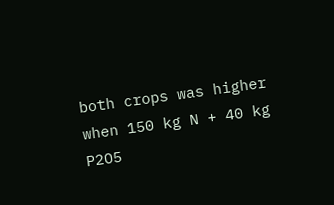both crops was higher when 150 kg N + 40 kg P2O5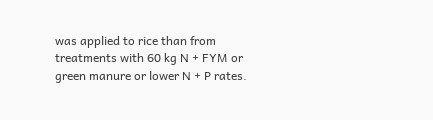was applied to rice than from treatments with 60 kg N + FYM or green manure or lower N + P rates.